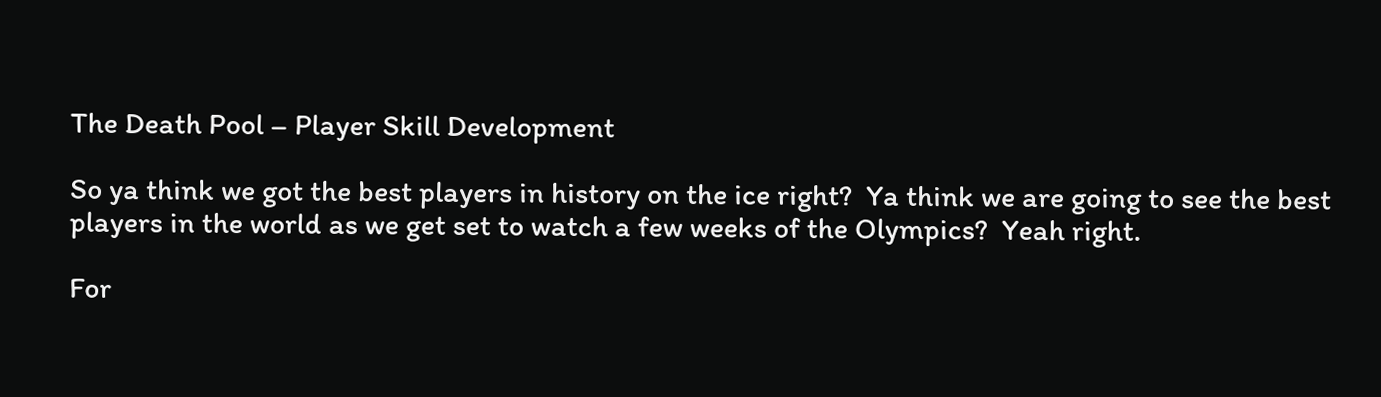The Death Pool – Player Skill Development

So ya think we got the best players in history on the ice right?  Ya think we are going to see the best players in the world as we get set to watch a few weeks of the Olympics?  Yeah right.

For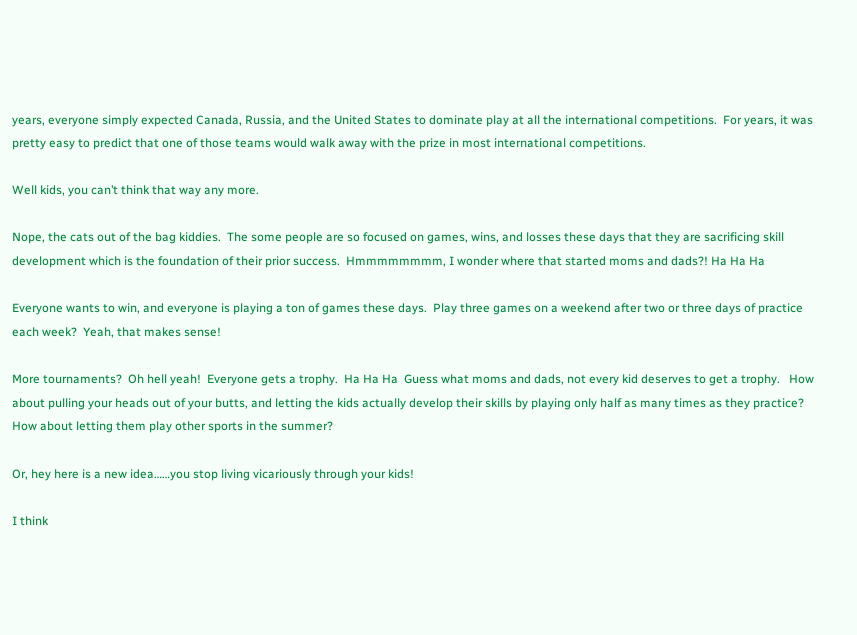years, everyone simply expected Canada, Russia, and the United States to dominate play at all the international competitions.  For years, it was pretty easy to predict that one of those teams would walk away with the prize in most international competitions.

Well kids, you can’t think that way any more.

Nope, the cats out of the bag kiddies.  The some people are so focused on games, wins, and losses these days that they are sacrificing skill development which is the foundation of their prior success.  Hmmmmmmmm, I wonder where that started moms and dads?! Ha Ha Ha

Everyone wants to win, and everyone is playing a ton of games these days.  Play three games on a weekend after two or three days of practice each week?  Yeah, that makes sense!

More tournaments?  Oh hell yeah!  Everyone gets a trophy.  Ha Ha Ha  Guess what moms and dads, not every kid deserves to get a trophy.   How about pulling your heads out of your butts, and letting the kids actually develop their skills by playing only half as many times as they practice?  How about letting them play other sports in the summer?

Or, hey here is a new idea……you stop living vicariously through your kids!

I think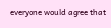everyone would agree that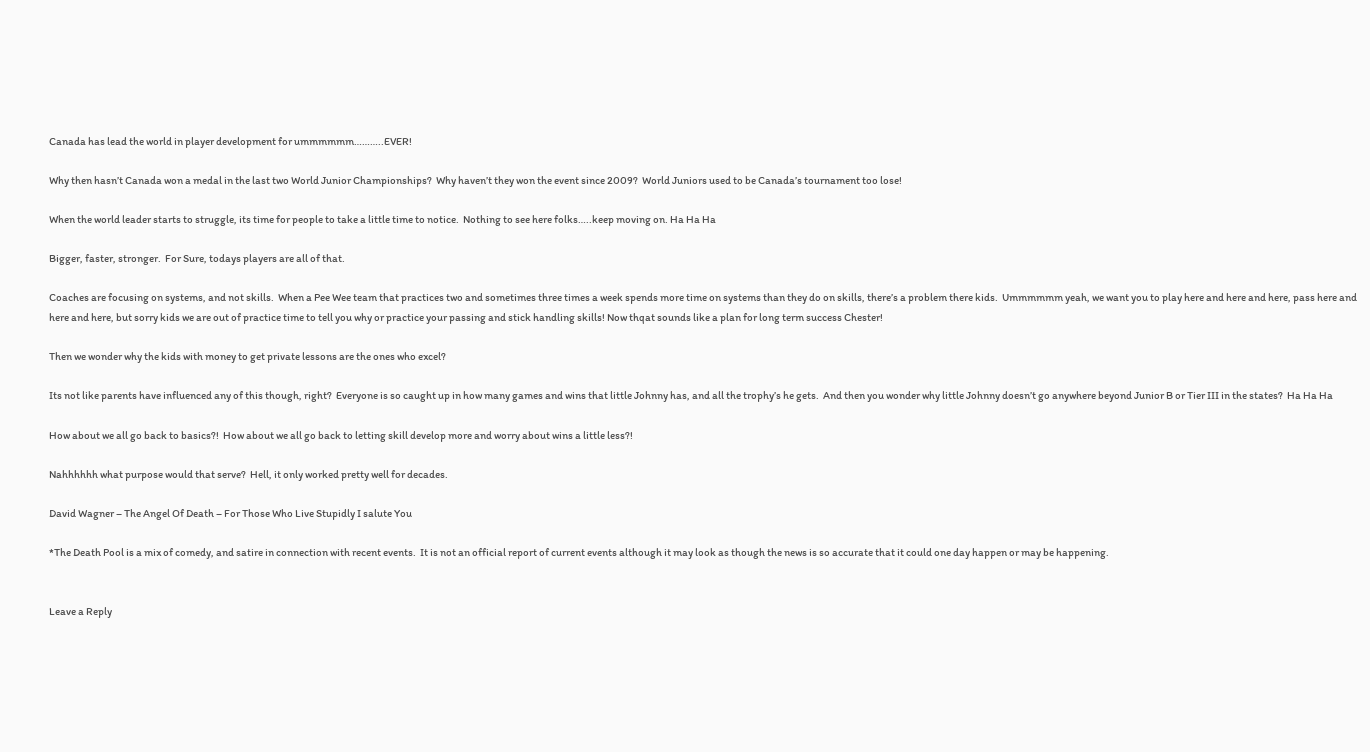Canada has lead the world in player development for ummmmmm………..EVER!

Why then hasn’t Canada won a medal in the last two World Junior Championships?  Why haven’t they won the event since 2009?  World Juniors used to be Canada’s tournament too lose!

When the world leader starts to struggle, its time for people to take a little time to notice.  Nothing to see here folks…..keep moving on. Ha Ha Ha

Bigger, faster, stronger.  For Sure, todays players are all of that.

Coaches are focusing on systems, and not skills.  When a Pee Wee team that practices two and sometimes three times a week spends more time on systems than they do on skills, there’s a problem there kids.  Ummmmmm yeah, we want you to play here and here and here, pass here and here and here, but sorry kids we are out of practice time to tell you why or practice your passing and stick handling skills! Now thqat sounds like a plan for long term success Chester!

Then we wonder why the kids with money to get private lessons are the ones who excel?

Its not like parents have influenced any of this though, right?  Everyone is so caught up in how many games and wins that little Johnny has, and all the trophy’s he gets.  And then you wonder why little Johnny doesn’t go anywhere beyond Junior B or Tier III in the states?  Ha Ha Ha

How about we all go back to basics?!  How about we all go back to letting skill develop more and worry about wins a little less?!

Nahhhhhh what purpose would that serve?  Hell, it only worked pretty well for decades.

David Wagner – The Angel Of Death – For Those Who Live Stupidly I salute You

*The Death Pool is a mix of comedy, and satire in connection with recent events.  It is not an official report of current events although it may look as though the news is so accurate that it could one day happen or may be happening.


Leave a Reply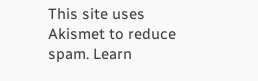This site uses Akismet to reduce spam. Learn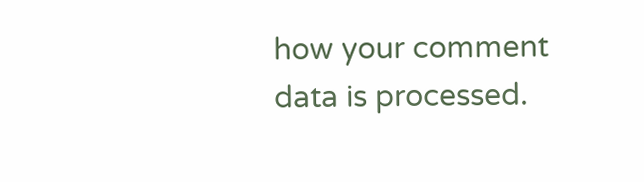how your comment data is processed.